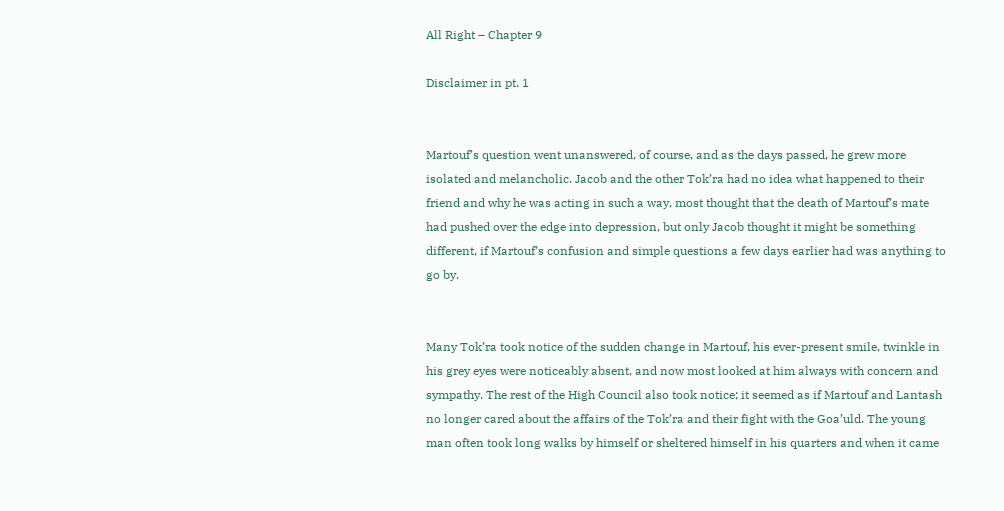All Right – Chapter 9

Disclaimer in pt. 1


Martouf’s question went unanswered, of course, and as the days passed, he grew more isolated and melancholic. Jacob and the other Tok’ra had no idea what happened to their friend and why he was acting in such a way, most thought that the death of Martouf’s mate had pushed over the edge into depression, but only Jacob thought it might be something different, if Martouf’s confusion and simple questions a few days earlier had was anything to go by.


Many Tok’ra took notice of the sudden change in Martouf, his ever-present smile, twinkle in his grey eyes were noticeably absent, and now most looked at him always with concern and sympathy. The rest of the High Council also took notice; it seemed as if Martouf and Lantash no longer cared about the affairs of the Tok’ra and their fight with the Goa’uld. The young man often took long walks by himself or sheltered himself in his quarters and when it came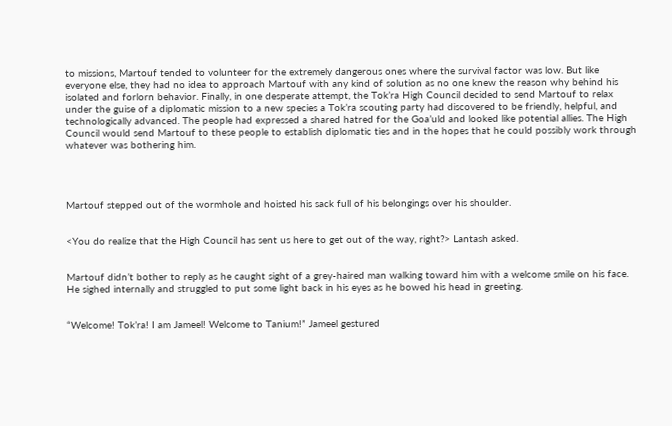to missions, Martouf tended to volunteer for the extremely dangerous ones where the survival factor was low. But like everyone else, they had no idea to approach Martouf with any kind of solution as no one knew the reason why behind his isolated and forlorn behavior. Finally, in one desperate attempt, the Tok’ra High Council decided to send Martouf to relax under the guise of a diplomatic mission to a new species a Tok’ra scouting party had discovered to be friendly, helpful, and technologically advanced. The people had expressed a shared hatred for the Goa’uld and looked like potential allies. The High Council would send Martouf to these people to establish diplomatic ties and in the hopes that he could possibly work through whatever was bothering him.




Martouf stepped out of the wormhole and hoisted his sack full of his belongings over his shoulder.


<You do realize that the High Council has sent us here to get out of the way, right?> Lantash asked.


Martouf didn’t bother to reply as he caught sight of a grey-haired man walking toward him with a welcome smile on his face. He sighed internally and struggled to put some light back in his eyes as he bowed his head in greeting.


“Welcome! Tok’ra! I am Jameel! Welcome to Tanium!” Jameel gestured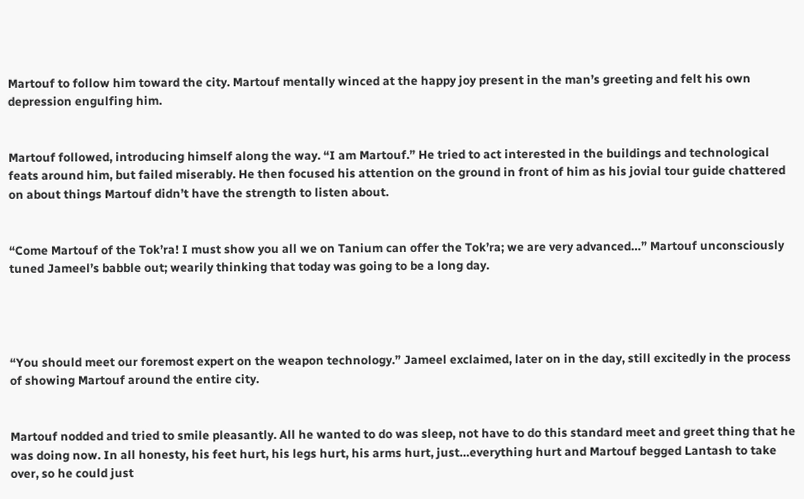Martouf to follow him toward the city. Martouf mentally winced at the happy joy present in the man’s greeting and felt his own depression engulfing him.


Martouf followed, introducing himself along the way. “I am Martouf.” He tried to act interested in the buildings and technological feats around him, but failed miserably. He then focused his attention on the ground in front of him as his jovial tour guide chattered on about things Martouf didn’t have the strength to listen about.


“Come Martouf of the Tok’ra! I must show you all we on Tanium can offer the Tok’ra; we are very advanced…” Martouf unconsciously tuned Jameel’s babble out; wearily thinking that today was going to be a long day.




“You should meet our foremost expert on the weapon technology.” Jameel exclaimed, later on in the day, still excitedly in the process of showing Martouf around the entire city.


Martouf nodded and tried to smile pleasantly. All he wanted to do was sleep, not have to do this standard meet and greet thing that he was doing now. In all honesty, his feet hurt, his legs hurt, his arms hurt, just…everything hurt and Martouf begged Lantash to take over, so he could just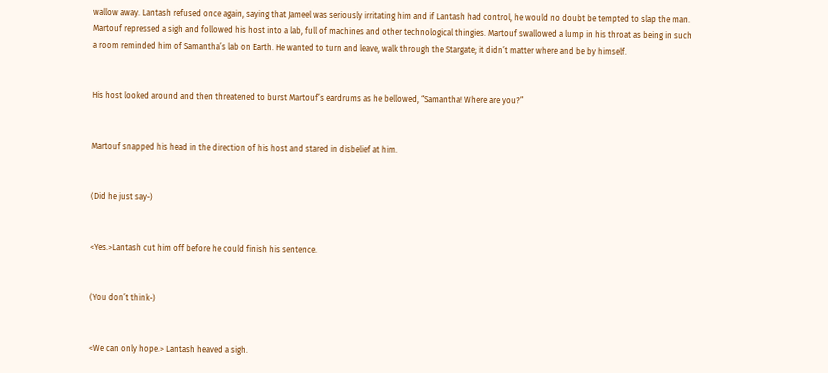wallow away. Lantash refused once again, saying that Jameel was seriously irritating him and if Lantash had control, he would no doubt be tempted to slap the man. Martouf repressed a sigh and followed his host into a lab, full of machines and other technological thingies. Martouf swallowed a lump in his throat as being in such a room reminded him of Samantha’s lab on Earth. He wanted to turn and leave, walk through the Stargate; it didn’t matter where and be by himself.


His host looked around and then threatened to burst Martouf’s eardrums as he bellowed, “Samantha! Where are you?”


Martouf snapped his head in the direction of his host and stared in disbelief at him.


(Did he just say-)


<Yes.>Lantash cut him off before he could finish his sentence.


(You don’t think-)


<We can only hope.> Lantash heaved a sigh.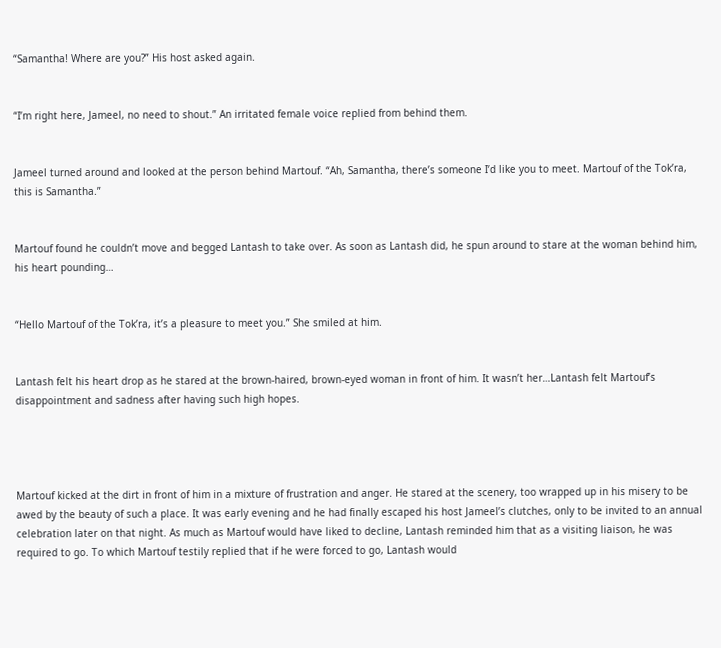“Samantha! Where are you?” His host asked again.


“I’m right here, Jameel, no need to shout.” An irritated female voice replied from behind them.


Jameel turned around and looked at the person behind Martouf. “Ah, Samantha, there’s someone I’d like you to meet. Martouf of the Tok’ra, this is Samantha.”


Martouf found he couldn’t move and begged Lantash to take over. As soon as Lantash did, he spun around to stare at the woman behind him, his heart pounding…


“Hello Martouf of the Tok’ra, it’s a pleasure to meet you.” She smiled at him.


Lantash felt his heart drop as he stared at the brown-haired, brown-eyed woman in front of him. It wasn’t her…Lantash felt Martouf’s disappointment and sadness after having such high hopes.




Martouf kicked at the dirt in front of him in a mixture of frustration and anger. He stared at the scenery, too wrapped up in his misery to be awed by the beauty of such a place. It was early evening and he had finally escaped his host Jameel’s clutches, only to be invited to an annual celebration later on that night. As much as Martouf would have liked to decline, Lantash reminded him that as a visiting liaison, he was required to go. To which Martouf testily replied that if he were forced to go, Lantash would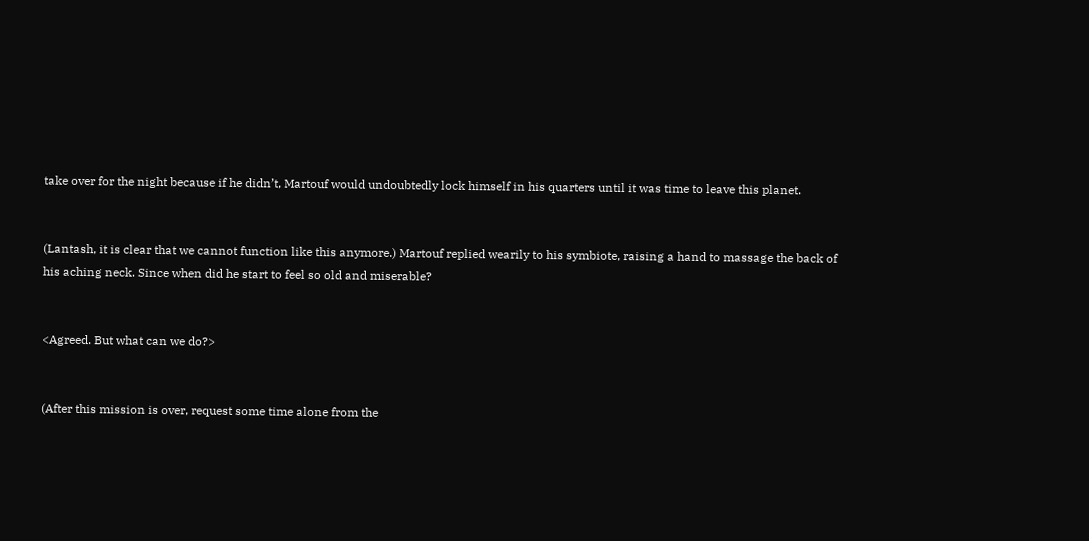take over for the night because if he didn’t, Martouf would undoubtedly lock himself in his quarters until it was time to leave this planet.


(Lantash, it is clear that we cannot function like this anymore.) Martouf replied wearily to his symbiote, raising a hand to massage the back of his aching neck. Since when did he start to feel so old and miserable?


<Agreed. But what can we do?>


(After this mission is over, request some time alone from the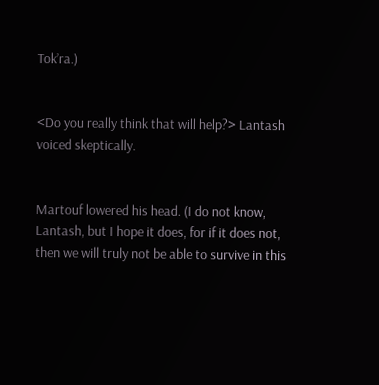Tok’ra.)


<Do you really think that will help?> Lantash voiced skeptically.


Martouf lowered his head. (I do not know, Lantash, but I hope it does, for if it does not, then we will truly not be able to survive in this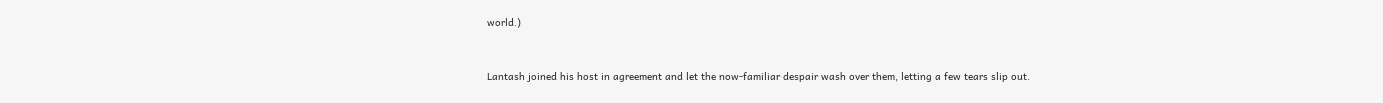world.)


Lantash joined his host in agreement and let the now-familiar despair wash over them, letting a few tears slip out.